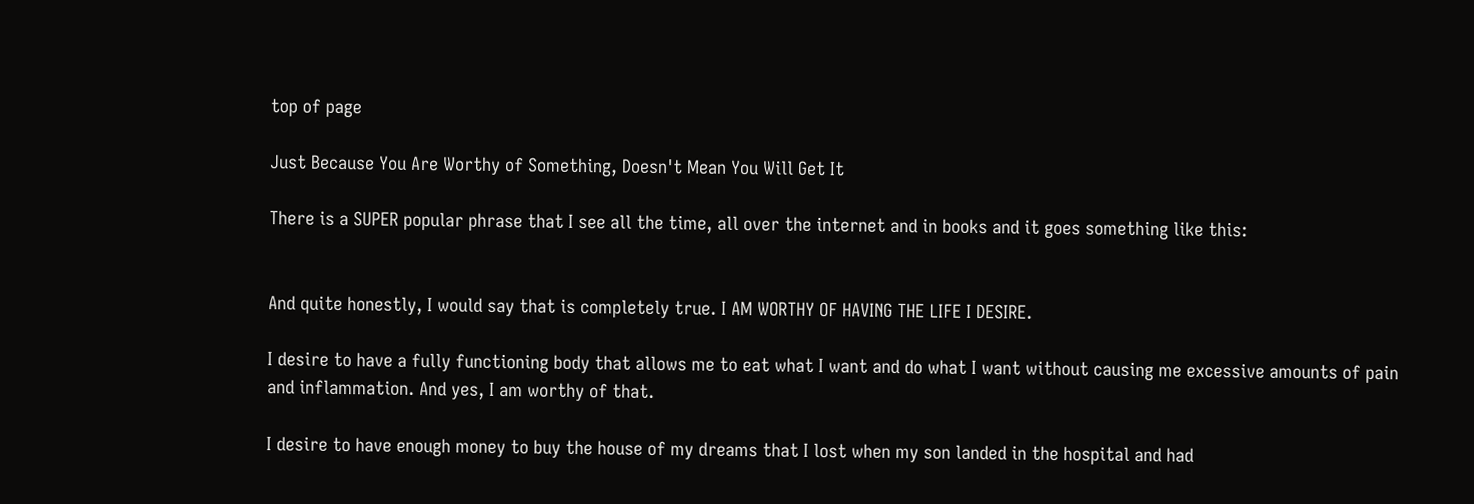top of page

Just Because You Are Worthy of Something, Doesn't Mean You Will Get It

There is a SUPER popular phrase that I see all the time, all over the internet and in books and it goes something like this:


And quite honestly, I would say that is completely true. I AM WORTHY OF HAVING THE LIFE I DESIRE.

I desire to have a fully functioning body that allows me to eat what I want and do what I want without causing me excessive amounts of pain and inflammation. And yes, I am worthy of that.

I desire to have enough money to buy the house of my dreams that I lost when my son landed in the hospital and had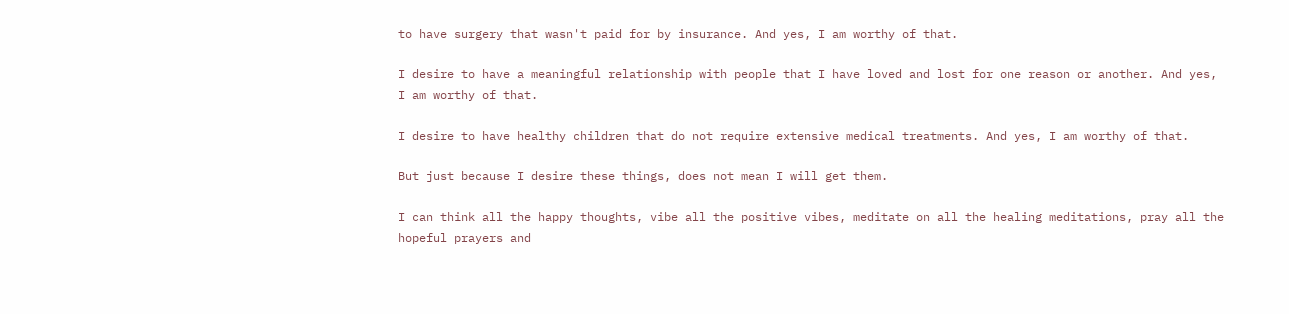to have surgery that wasn't paid for by insurance. And yes, I am worthy of that.

I desire to have a meaningful relationship with people that I have loved and lost for one reason or another. And yes, I am worthy of that.

I desire to have healthy children that do not require extensive medical treatments. And yes, I am worthy of that.

But just because I desire these things, does not mean I will get them.

I can think all the happy thoughts, vibe all the positive vibes, meditate on all the healing meditations, pray all the hopeful prayers and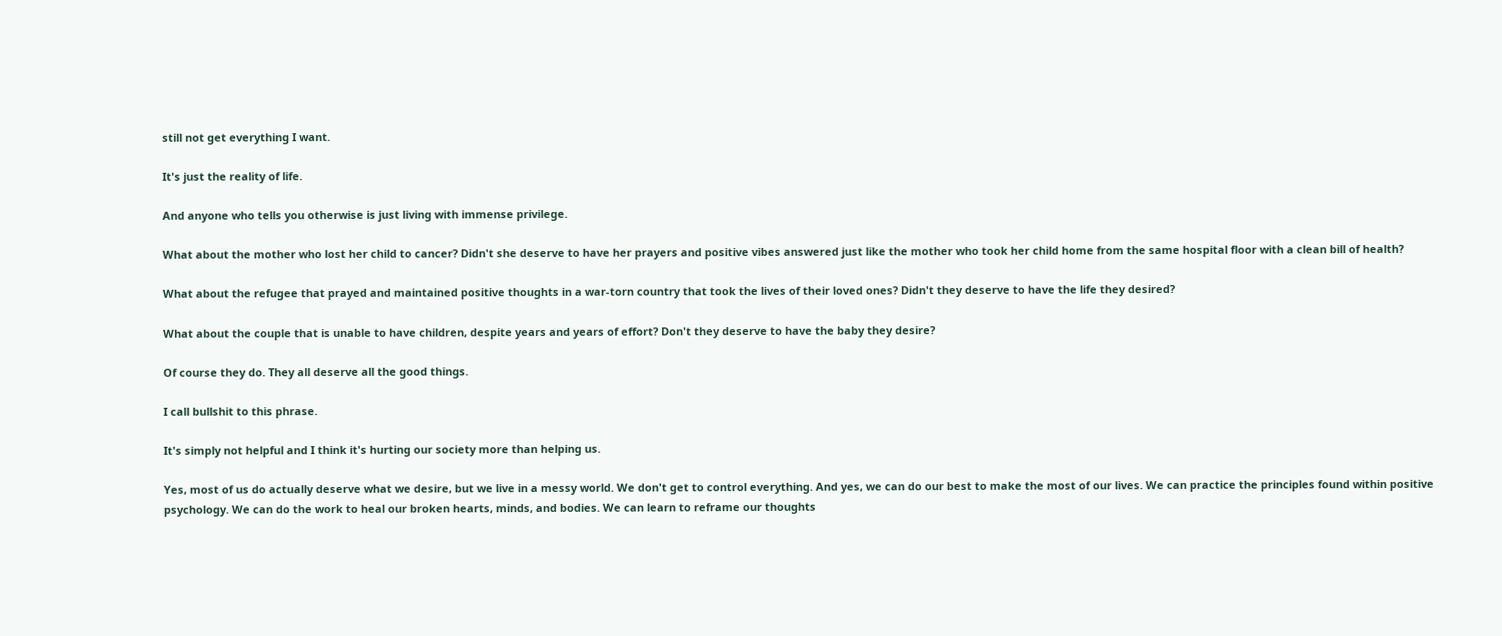still not get everything I want.

It's just the reality of life.

And anyone who tells you otherwise is just living with immense privilege.

What about the mother who lost her child to cancer? Didn't she deserve to have her prayers and positive vibes answered just like the mother who took her child home from the same hospital floor with a clean bill of health?

What about the refugee that prayed and maintained positive thoughts in a war-torn country that took the lives of their loved ones? Didn't they deserve to have the life they desired?

What about the couple that is unable to have children, despite years and years of effort? Don't they deserve to have the baby they desire?

Of course they do. They all deserve all the good things.

I call bullshit to this phrase.

It's simply not helpful and I think it's hurting our society more than helping us.

Yes, most of us do actually deserve what we desire, but we live in a messy world. We don't get to control everything. And yes, we can do our best to make the most of our lives. We can practice the principles found within positive psychology. We can do the work to heal our broken hearts, minds, and bodies. We can learn to reframe our thoughts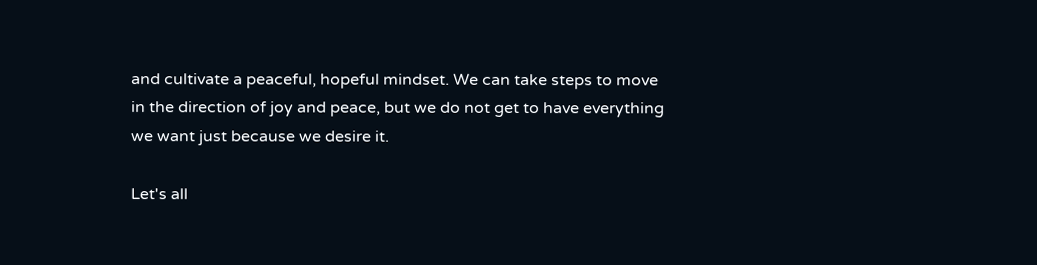and cultivate a peaceful, hopeful mindset. We can take steps to move in the direction of joy and peace, but we do not get to have everything we want just because we desire it.

Let's all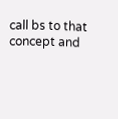call bs to that concept and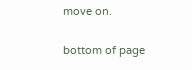move on.


bottom of page